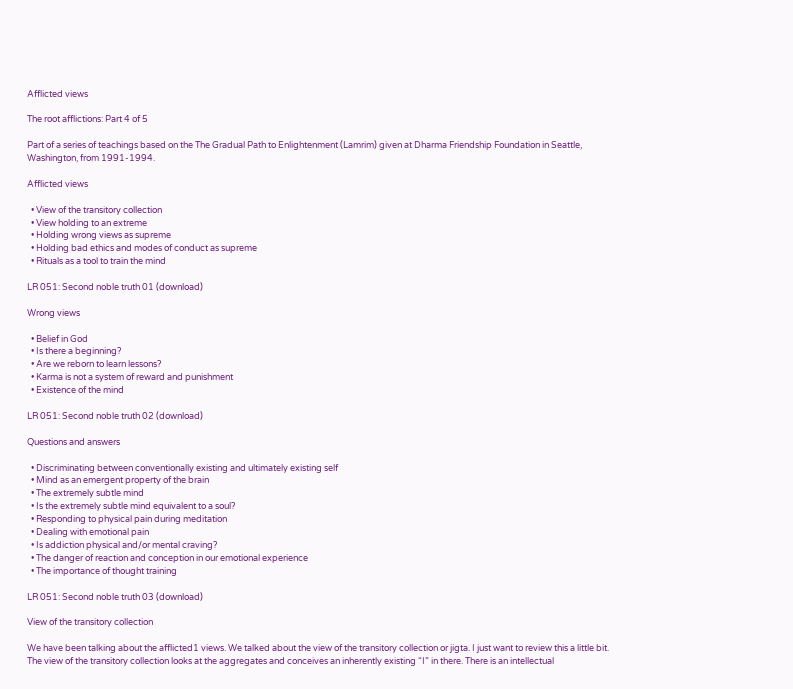Afflicted views

The root afflictions: Part 4 of 5

Part of a series of teachings based on the The Gradual Path to Enlightenment (Lamrim) given at Dharma Friendship Foundation in Seattle, Washington, from 1991-1994.

Afflicted views

  • View of the transitory collection
  • View holding to an extreme
  • Holding wrong views as supreme
  • Holding bad ethics and modes of conduct as supreme
  • Rituals as a tool to train the mind

LR 051: Second noble truth 01 (download)

Wrong views

  • Belief in God
  • Is there a beginning?
  • Are we reborn to learn lessons?
  • Karma is not a system of reward and punishment
  • Existence of the mind

LR 051: Second noble truth 02 (download)

Questions and answers

  • Discriminating between conventionally existing and ultimately existing self
  • Mind as an emergent property of the brain
  • The extremely subtle mind
  • Is the extremely subtle mind equivalent to a soul?
  • Responding to physical pain during meditation
  • Dealing with emotional pain
  • Is addiction physical and/or mental craving?
  • The danger of reaction and conception in our emotional experience
  • The importance of thought training

LR 051: Second noble truth 03 (download)

View of the transitory collection

We have been talking about the afflicted1 views. We talked about the view of the transitory collection or jigta. I just want to review this a little bit. The view of the transitory collection looks at the aggregates and conceives an inherently existing “I” in there. There is an intellectual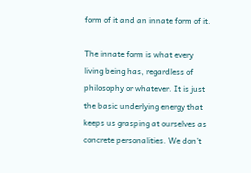form of it and an innate form of it.

The innate form is what every living being has, regardless of philosophy or whatever. It is just the basic underlying energy that keeps us grasping at ourselves as concrete personalities. We don’t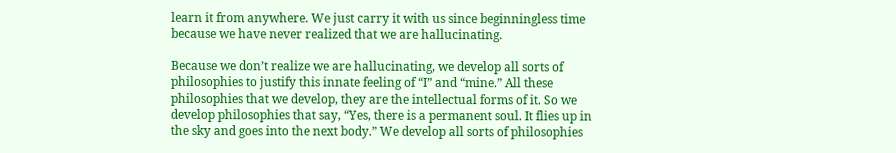learn it from anywhere. We just carry it with us since beginningless time because we have never realized that we are hallucinating.

Because we don’t realize we are hallucinating, we develop all sorts of philosophies to justify this innate feeling of “I” and “mine.” All these philosophies that we develop, they are the intellectual forms of it. So we develop philosophies that say, “Yes, there is a permanent soul. It flies up in the sky and goes into the next body.” We develop all sorts of philosophies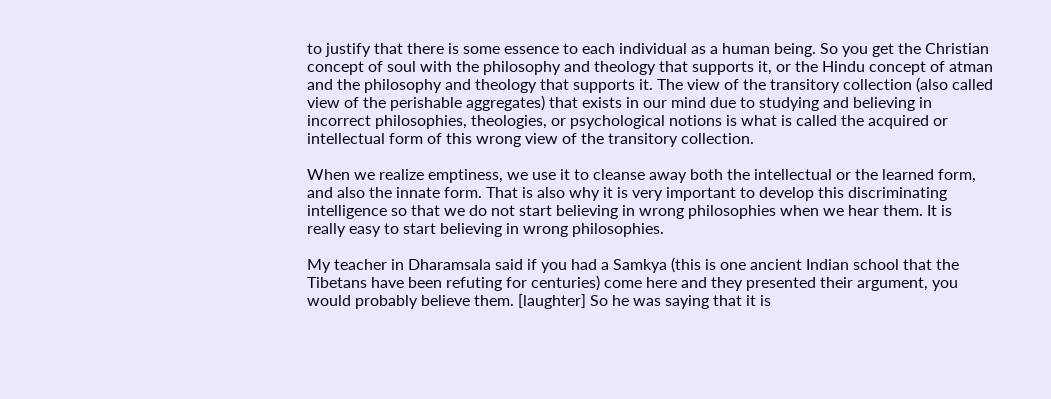to justify that there is some essence to each individual as a human being. So you get the Christian concept of soul with the philosophy and theology that supports it, or the Hindu concept of atman and the philosophy and theology that supports it. The view of the transitory collection (also called view of the perishable aggregates) that exists in our mind due to studying and believing in incorrect philosophies, theologies, or psychological notions is what is called the acquired or intellectual form of this wrong view of the transitory collection.

When we realize emptiness, we use it to cleanse away both the intellectual or the learned form, and also the innate form. That is also why it is very important to develop this discriminating intelligence so that we do not start believing in wrong philosophies when we hear them. It is really easy to start believing in wrong philosophies.

My teacher in Dharamsala said if you had a Samkya (this is one ancient Indian school that the Tibetans have been refuting for centuries) come here and they presented their argument, you would probably believe them. [laughter] So he was saying that it is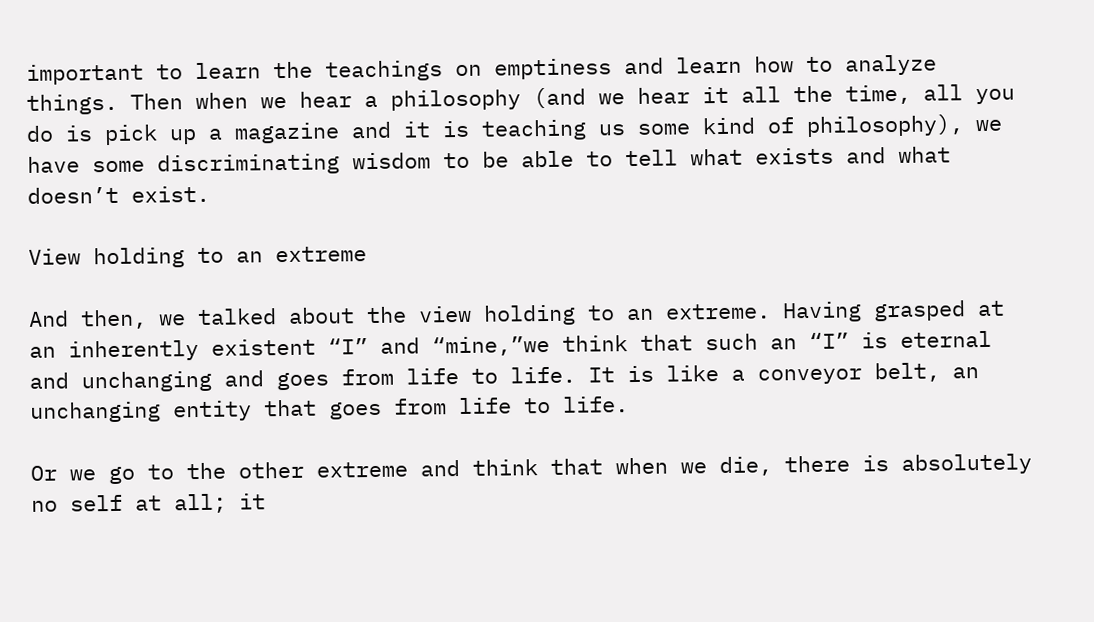important to learn the teachings on emptiness and learn how to analyze things. Then when we hear a philosophy (and we hear it all the time, all you do is pick up a magazine and it is teaching us some kind of philosophy), we have some discriminating wisdom to be able to tell what exists and what doesn’t exist.

View holding to an extreme

And then, we talked about the view holding to an extreme. Having grasped at an inherently existent “I” and “mine,”we think that such an “I” is eternal and unchanging and goes from life to life. It is like a conveyor belt, an unchanging entity that goes from life to life.

Or we go to the other extreme and think that when we die, there is absolutely no self at all; it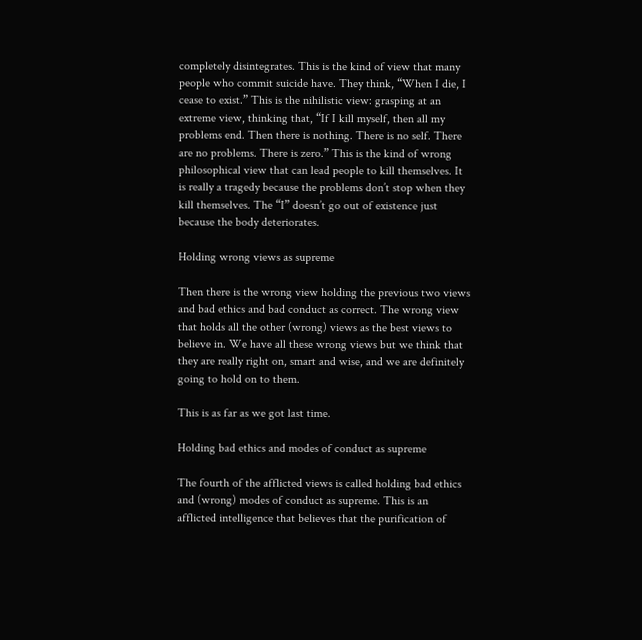completely disintegrates. This is the kind of view that many people who commit suicide have. They think, “When I die, I cease to exist.” This is the nihilistic view: grasping at an extreme view, thinking that, “If I kill myself, then all my problems end. Then there is nothing. There is no self. There are no problems. There is zero.” This is the kind of wrong philosophical view that can lead people to kill themselves. It is really a tragedy because the problems don’t stop when they kill themselves. The “I” doesn’t go out of existence just because the body deteriorates.

Holding wrong views as supreme

Then there is the wrong view holding the previous two views and bad ethics and bad conduct as correct. The wrong view that holds all the other (wrong) views as the best views to believe in. We have all these wrong views but we think that they are really right on, smart and wise, and we are definitely going to hold on to them.

This is as far as we got last time.

Holding bad ethics and modes of conduct as supreme

The fourth of the afflicted views is called holding bad ethics and (wrong) modes of conduct as supreme. This is an afflicted intelligence that believes that the purification of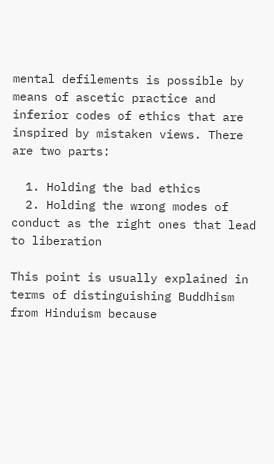mental defilements is possible by means of ascetic practice and inferior codes of ethics that are inspired by mistaken views. There are two parts:

  1. Holding the bad ethics
  2. Holding the wrong modes of conduct as the right ones that lead to liberation

This point is usually explained in terms of distinguishing Buddhism from Hinduism because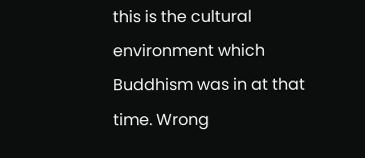this is the cultural environment which Buddhism was in at that time. Wrong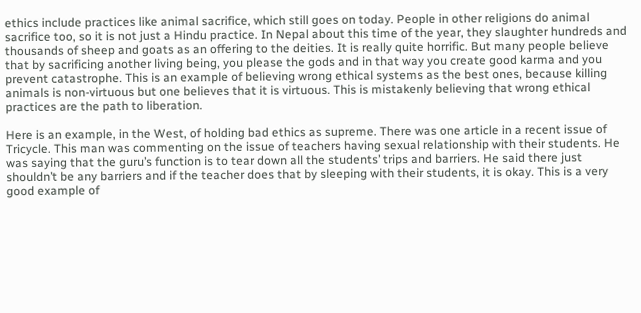ethics include practices like animal sacrifice, which still goes on today. People in other religions do animal sacrifice too, so it is not just a Hindu practice. In Nepal about this time of the year, they slaughter hundreds and thousands of sheep and goats as an offering to the deities. It is really quite horrific. But many people believe that by sacrificing another living being, you please the gods and in that way you create good karma and you prevent catastrophe. This is an example of believing wrong ethical systems as the best ones, because killing animals is non-virtuous but one believes that it is virtuous. This is mistakenly believing that wrong ethical practices are the path to liberation.

Here is an example, in the West, of holding bad ethics as supreme. There was one article in a recent issue of Tricycle. This man was commenting on the issue of teachers having sexual relationship with their students. He was saying that the guru’s function is to tear down all the students’ trips and barriers. He said there just shouldn’t be any barriers and if the teacher does that by sleeping with their students, it is okay. This is a very good example of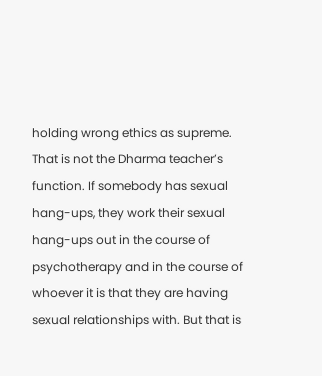holding wrong ethics as supreme. That is not the Dharma teacher’s function. If somebody has sexual hang-ups, they work their sexual hang-ups out in the course of psychotherapy and in the course of whoever it is that they are having sexual relationships with. But that is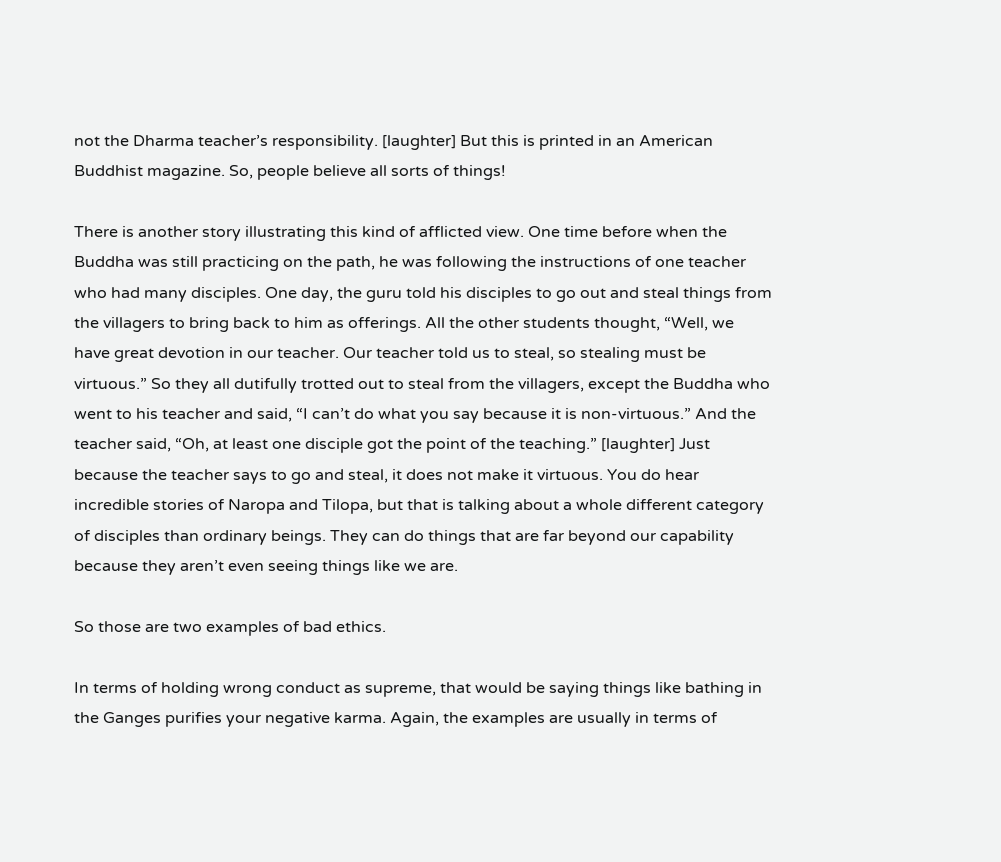not the Dharma teacher’s responsibility. [laughter] But this is printed in an American Buddhist magazine. So, people believe all sorts of things!

There is another story illustrating this kind of afflicted view. One time before when the Buddha was still practicing on the path, he was following the instructions of one teacher who had many disciples. One day, the guru told his disciples to go out and steal things from the villagers to bring back to him as offerings. All the other students thought, “Well, we have great devotion in our teacher. Our teacher told us to steal, so stealing must be virtuous.” So they all dutifully trotted out to steal from the villagers, except the Buddha who went to his teacher and said, “I can’t do what you say because it is non-virtuous.” And the teacher said, “Oh, at least one disciple got the point of the teaching.” [laughter] Just because the teacher says to go and steal, it does not make it virtuous. You do hear incredible stories of Naropa and Tilopa, but that is talking about a whole different category of disciples than ordinary beings. They can do things that are far beyond our capability because they aren’t even seeing things like we are.

So those are two examples of bad ethics.

In terms of holding wrong conduct as supreme, that would be saying things like bathing in the Ganges purifies your negative karma. Again, the examples are usually in terms of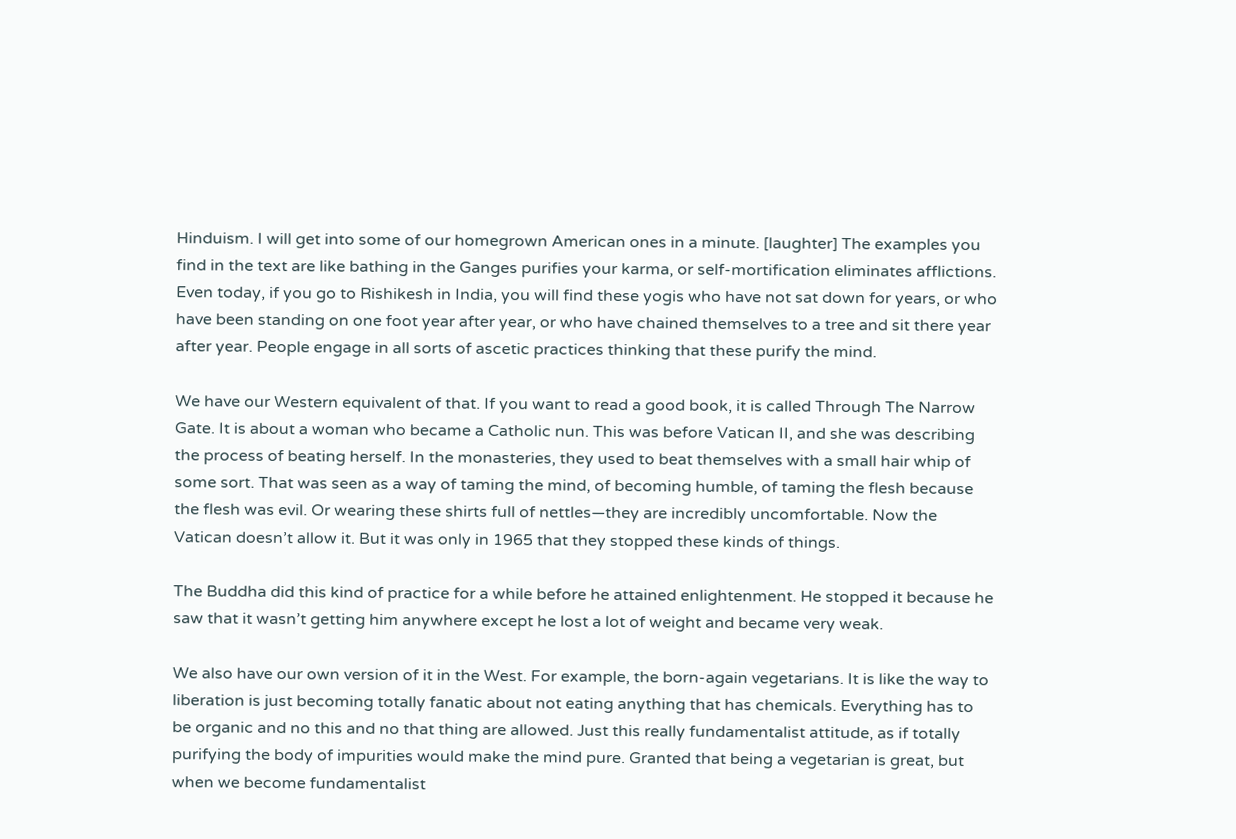Hinduism. I will get into some of our homegrown American ones in a minute. [laughter] The examples you find in the text are like bathing in the Ganges purifies your karma, or self-mortification eliminates afflictions. Even today, if you go to Rishikesh in India, you will find these yogis who have not sat down for years, or who have been standing on one foot year after year, or who have chained themselves to a tree and sit there year after year. People engage in all sorts of ascetic practices thinking that these purify the mind.

We have our Western equivalent of that. If you want to read a good book, it is called Through The Narrow Gate. It is about a woman who became a Catholic nun. This was before Vatican II, and she was describing the process of beating herself. In the monasteries, they used to beat themselves with a small hair whip of some sort. That was seen as a way of taming the mind, of becoming humble, of taming the flesh because the flesh was evil. Or wearing these shirts full of nettles—they are incredibly uncomfortable. Now the Vatican doesn’t allow it. But it was only in 1965 that they stopped these kinds of things.

The Buddha did this kind of practice for a while before he attained enlightenment. He stopped it because he saw that it wasn’t getting him anywhere except he lost a lot of weight and became very weak.

We also have our own version of it in the West. For example, the born-again vegetarians. It is like the way to liberation is just becoming totally fanatic about not eating anything that has chemicals. Everything has to be organic and no this and no that thing are allowed. Just this really fundamentalist attitude, as if totally purifying the body of impurities would make the mind pure. Granted that being a vegetarian is great, but when we become fundamentalist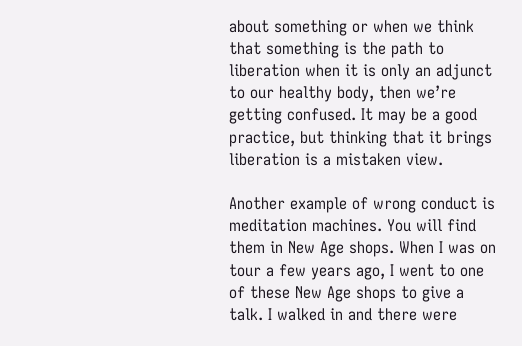about something or when we think that something is the path to liberation when it is only an adjunct to our healthy body, then we’re getting confused. It may be a good practice, but thinking that it brings liberation is a mistaken view.

Another example of wrong conduct is meditation machines. You will find them in New Age shops. When I was on tour a few years ago, I went to one of these New Age shops to give a talk. I walked in and there were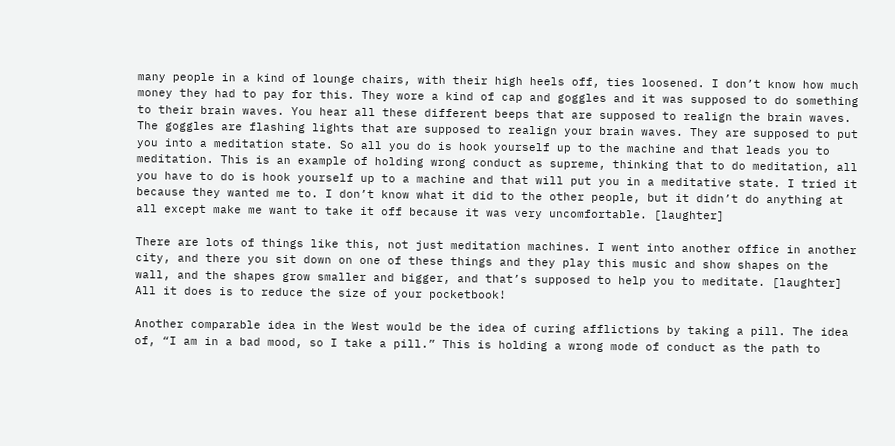many people in a kind of lounge chairs, with their high heels off, ties loosened. I don’t know how much money they had to pay for this. They wore a kind of cap and goggles and it was supposed to do something to their brain waves. You hear all these different beeps that are supposed to realign the brain waves. The goggles are flashing lights that are supposed to realign your brain waves. They are supposed to put you into a meditation state. So all you do is hook yourself up to the machine and that leads you to meditation. This is an example of holding wrong conduct as supreme, thinking that to do meditation, all you have to do is hook yourself up to a machine and that will put you in a meditative state. I tried it because they wanted me to. I don’t know what it did to the other people, but it didn’t do anything at all except make me want to take it off because it was very uncomfortable. [laughter]

There are lots of things like this, not just meditation machines. I went into another office in another city, and there you sit down on one of these things and they play this music and show shapes on the wall, and the shapes grow smaller and bigger, and that’s supposed to help you to meditate. [laughter] All it does is to reduce the size of your pocketbook!

Another comparable idea in the West would be the idea of curing afflictions by taking a pill. The idea of, “I am in a bad mood, so I take a pill.” This is holding a wrong mode of conduct as the path to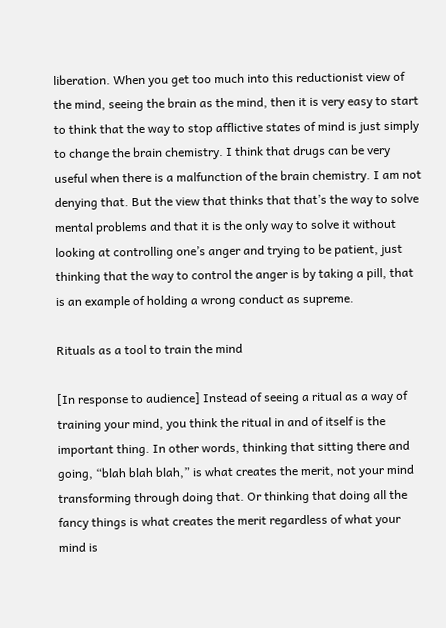liberation. When you get too much into this reductionist view of the mind, seeing the brain as the mind, then it is very easy to start to think that the way to stop afflictive states of mind is just simply to change the brain chemistry. I think that drugs can be very useful when there is a malfunction of the brain chemistry. I am not denying that. But the view that thinks that that’s the way to solve mental problems and that it is the only way to solve it without looking at controlling one’s anger and trying to be patient, just thinking that the way to control the anger is by taking a pill, that is an example of holding a wrong conduct as supreme.

Rituals as a tool to train the mind

[In response to audience] Instead of seeing a ritual as a way of training your mind, you think the ritual in and of itself is the important thing. In other words, thinking that sitting there and going, “blah blah blah,” is what creates the merit, not your mind transforming through doing that. Or thinking that doing all the fancy things is what creates the merit regardless of what your mind is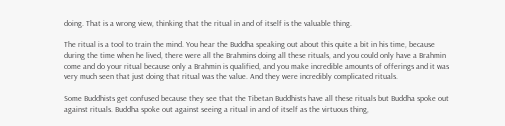doing. That is a wrong view, thinking that the ritual in and of itself is the valuable thing.

The ritual is a tool to train the mind. You hear the Buddha speaking out about this quite a bit in his time, because during the time when he lived, there were all the Brahmins doing all these rituals, and you could only have a Brahmin come and do your ritual because only a Brahmin is qualified, and you make incredible amounts of offerings and it was very much seen that just doing that ritual was the value. And they were incredibly complicated rituals.

Some Buddhists get confused because they see that the Tibetan Buddhists have all these rituals but Buddha spoke out against rituals. Buddha spoke out against seeing a ritual in and of itself as the virtuous thing,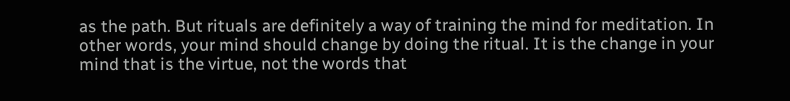as the path. But rituals are definitely a way of training the mind for meditation. In other words, your mind should change by doing the ritual. It is the change in your mind that is the virtue, not the words that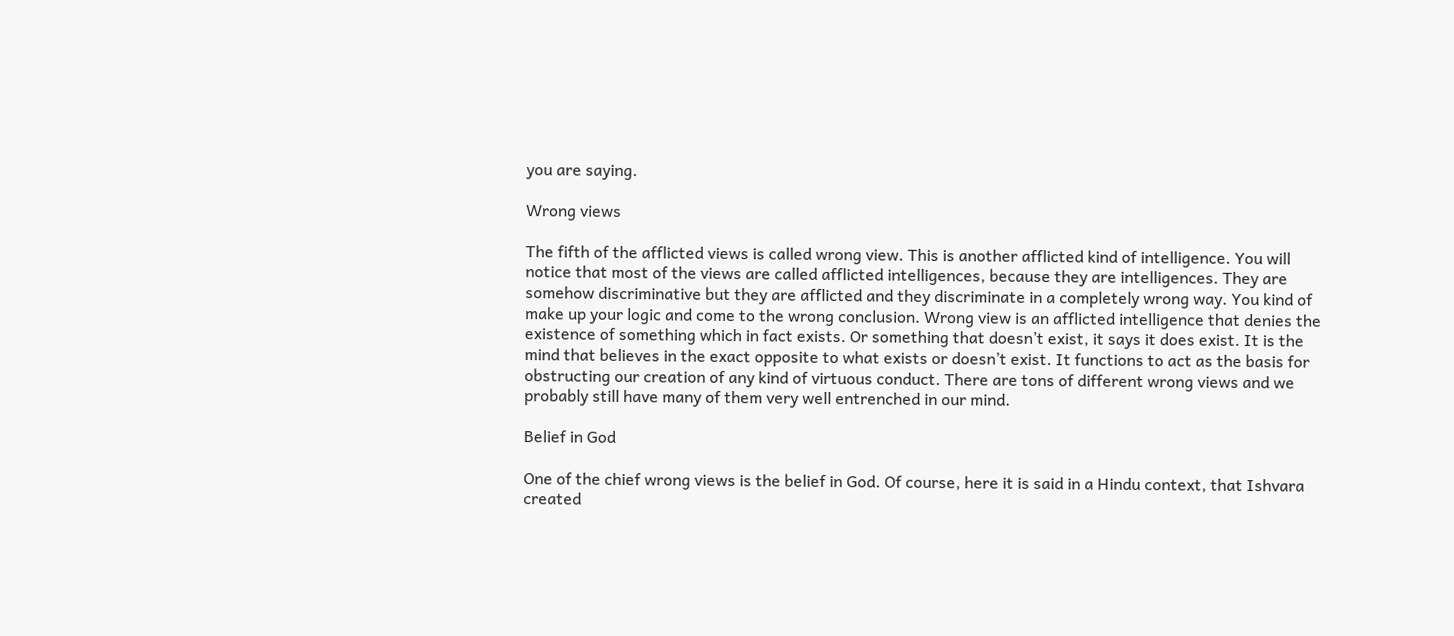you are saying.

Wrong views

The fifth of the afflicted views is called wrong view. This is another afflicted kind of intelligence. You will notice that most of the views are called afflicted intelligences, because they are intelligences. They are somehow discriminative but they are afflicted and they discriminate in a completely wrong way. You kind of make up your logic and come to the wrong conclusion. Wrong view is an afflicted intelligence that denies the existence of something which in fact exists. Or something that doesn’t exist, it says it does exist. It is the mind that believes in the exact opposite to what exists or doesn’t exist. It functions to act as the basis for obstructing our creation of any kind of virtuous conduct. There are tons of different wrong views and we probably still have many of them very well entrenched in our mind.

Belief in God

One of the chief wrong views is the belief in God. Of course, here it is said in a Hindu context, that Ishvara created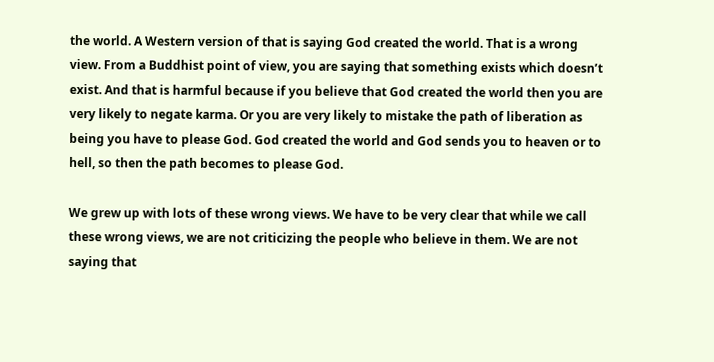the world. A Western version of that is saying God created the world. That is a wrong view. From a Buddhist point of view, you are saying that something exists which doesn’t exist. And that is harmful because if you believe that God created the world then you are very likely to negate karma. Or you are very likely to mistake the path of liberation as being you have to please God. God created the world and God sends you to heaven or to hell, so then the path becomes to please God.

We grew up with lots of these wrong views. We have to be very clear that while we call these wrong views, we are not criticizing the people who believe in them. We are not saying that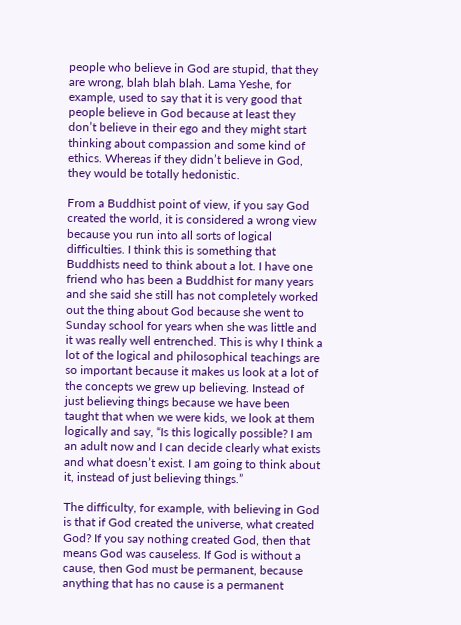people who believe in God are stupid, that they are wrong, blah blah blah. Lama Yeshe, for example, used to say that it is very good that people believe in God because at least they don’t believe in their ego and they might start thinking about compassion and some kind of ethics. Whereas if they didn’t believe in God, they would be totally hedonistic.

From a Buddhist point of view, if you say God created the world, it is considered a wrong view because you run into all sorts of logical difficulties. I think this is something that Buddhists need to think about a lot. I have one friend who has been a Buddhist for many years and she said she still has not completely worked out the thing about God because she went to Sunday school for years when she was little and it was really well entrenched. This is why I think a lot of the logical and philosophical teachings are so important because it makes us look at a lot of the concepts we grew up believing. Instead of just believing things because we have been taught that when we were kids, we look at them logically and say, “Is this logically possible? I am an adult now and I can decide clearly what exists and what doesn’t exist. I am going to think about it, instead of just believing things.”

The difficulty, for example, with believing in God is that if God created the universe, what created God? If you say nothing created God, then that means God was causeless. If God is without a cause, then God must be permanent, because anything that has no cause is a permanent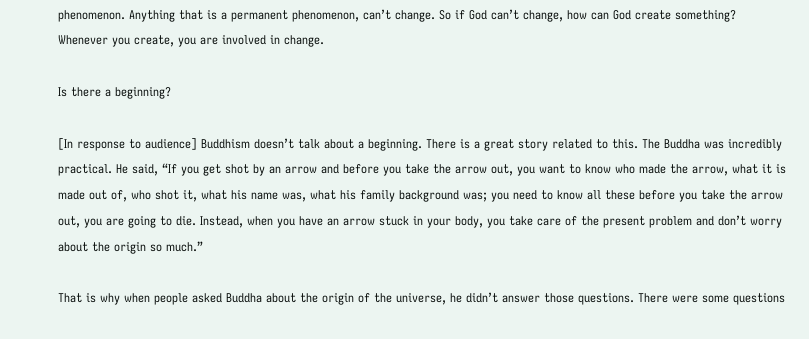phenomenon. Anything that is a permanent phenomenon, can’t change. So if God can’t change, how can God create something? Whenever you create, you are involved in change.

Is there a beginning?

[In response to audience] Buddhism doesn’t talk about a beginning. There is a great story related to this. The Buddha was incredibly practical. He said, “If you get shot by an arrow and before you take the arrow out, you want to know who made the arrow, what it is made out of, who shot it, what his name was, what his family background was; you need to know all these before you take the arrow out, you are going to die. Instead, when you have an arrow stuck in your body, you take care of the present problem and don’t worry about the origin so much.”

That is why when people asked Buddha about the origin of the universe, he didn’t answer those questions. There were some questions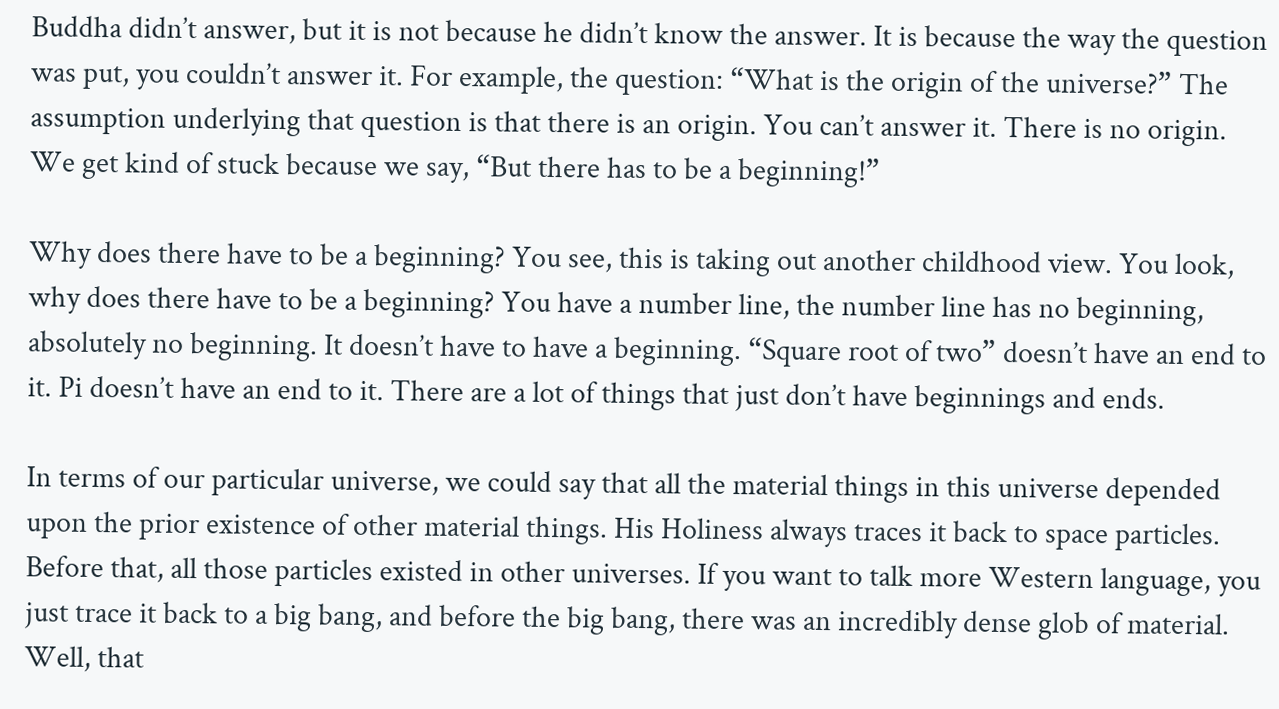Buddha didn’t answer, but it is not because he didn’t know the answer. It is because the way the question was put, you couldn’t answer it. For example, the question: “What is the origin of the universe?” The assumption underlying that question is that there is an origin. You can’t answer it. There is no origin. We get kind of stuck because we say, “But there has to be a beginning!”

Why does there have to be a beginning? You see, this is taking out another childhood view. You look, why does there have to be a beginning? You have a number line, the number line has no beginning, absolutely no beginning. It doesn’t have to have a beginning. “Square root of two” doesn’t have an end to it. Pi doesn’t have an end to it. There are a lot of things that just don’t have beginnings and ends.

In terms of our particular universe, we could say that all the material things in this universe depended upon the prior existence of other material things. His Holiness always traces it back to space particles. Before that, all those particles existed in other universes. If you want to talk more Western language, you just trace it back to a big bang, and before the big bang, there was an incredibly dense glob of material. Well, that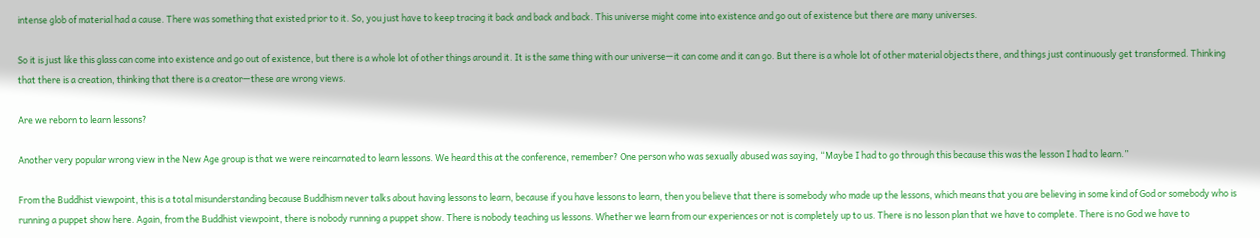intense glob of material had a cause. There was something that existed prior to it. So, you just have to keep tracing it back and back and back. This universe might come into existence and go out of existence but there are many universes.

So it is just like this glass can come into existence and go out of existence, but there is a whole lot of other things around it. It is the same thing with our universe—it can come and it can go. But there is a whole lot of other material objects there, and things just continuously get transformed. Thinking that there is a creation, thinking that there is a creator—these are wrong views.

Are we reborn to learn lessons?

Another very popular wrong view in the New Age group is that we were reincarnated to learn lessons. We heard this at the conference, remember? One person who was sexually abused was saying, “Maybe I had to go through this because this was the lesson I had to learn.”

From the Buddhist viewpoint, this is a total misunderstanding because Buddhism never talks about having lessons to learn, because if you have lessons to learn, then you believe that there is somebody who made up the lessons, which means that you are believing in some kind of God or somebody who is running a puppet show here. Again, from the Buddhist viewpoint, there is nobody running a puppet show. There is nobody teaching us lessons. Whether we learn from our experiences or not is completely up to us. There is no lesson plan that we have to complete. There is no God we have to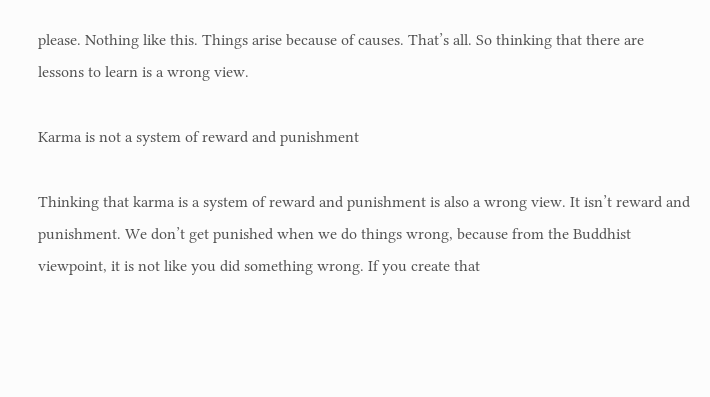please. Nothing like this. Things arise because of causes. That’s all. So thinking that there are lessons to learn is a wrong view.

Karma is not a system of reward and punishment

Thinking that karma is a system of reward and punishment is also a wrong view. It isn’t reward and punishment. We don’t get punished when we do things wrong, because from the Buddhist viewpoint, it is not like you did something wrong. If you create that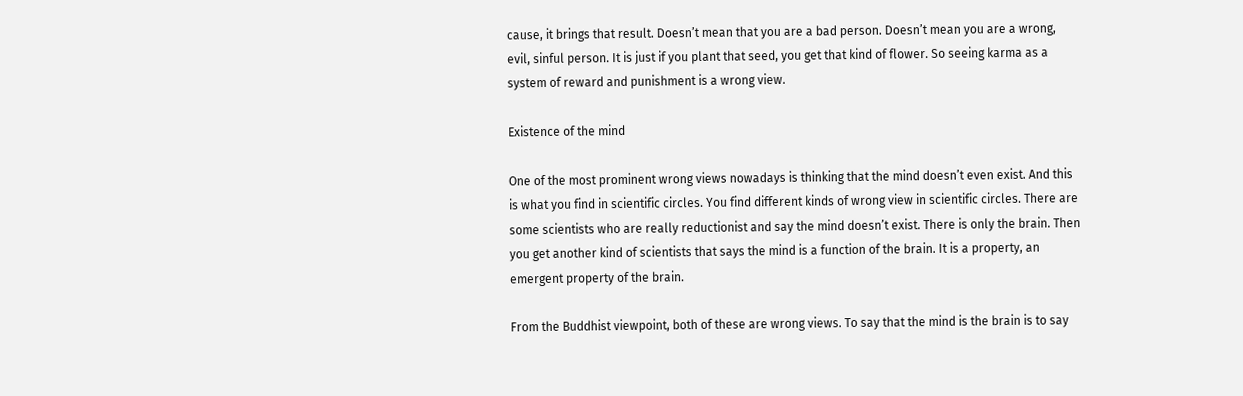cause, it brings that result. Doesn’t mean that you are a bad person. Doesn’t mean you are a wrong, evil, sinful person. It is just if you plant that seed, you get that kind of flower. So seeing karma as a system of reward and punishment is a wrong view.

Existence of the mind

One of the most prominent wrong views nowadays is thinking that the mind doesn’t even exist. And this is what you find in scientific circles. You find different kinds of wrong view in scientific circles. There are some scientists who are really reductionist and say the mind doesn’t exist. There is only the brain. Then you get another kind of scientists that says the mind is a function of the brain. It is a property, an emergent property of the brain.

From the Buddhist viewpoint, both of these are wrong views. To say that the mind is the brain is to say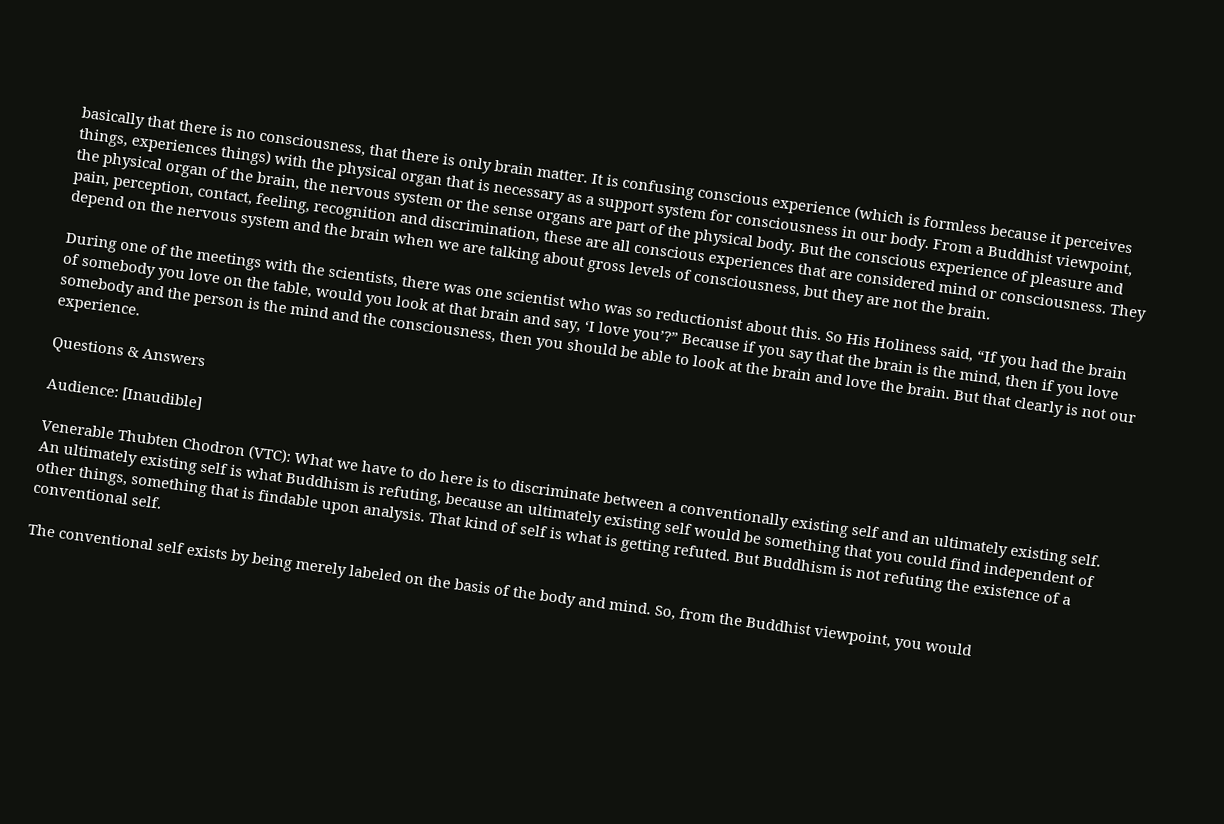basically that there is no consciousness, that there is only brain matter. It is confusing conscious experience (which is formless because it perceives things, experiences things) with the physical organ that is necessary as a support system for consciousness in our body. From a Buddhist viewpoint, the physical organ of the brain, the nervous system or the sense organs are part of the physical body. But the conscious experience of pleasure and pain, perception, contact, feeling, recognition and discrimination, these are all conscious experiences that are considered mind or consciousness. They depend on the nervous system and the brain when we are talking about gross levels of consciousness, but they are not the brain.

During one of the meetings with the scientists, there was one scientist who was so reductionist about this. So His Holiness said, “If you had the brain of somebody you love on the table, would you look at that brain and say, ‘I love you’?” Because if you say that the brain is the mind, then if you love somebody and the person is the mind and the consciousness, then you should be able to look at the brain and love the brain. But that clearly is not our experience.

Questions & Answers

Audience: [Inaudible]

Venerable Thubten Chodron (VTC): What we have to do here is to discriminate between a conventionally existing self and an ultimately existing self. An ultimately existing self is what Buddhism is refuting, because an ultimately existing self would be something that you could find independent of other things, something that is findable upon analysis. That kind of self is what is getting refuted. But Buddhism is not refuting the existence of a conventional self.

The conventional self exists by being merely labeled on the basis of the body and mind. So, from the Buddhist viewpoint, you would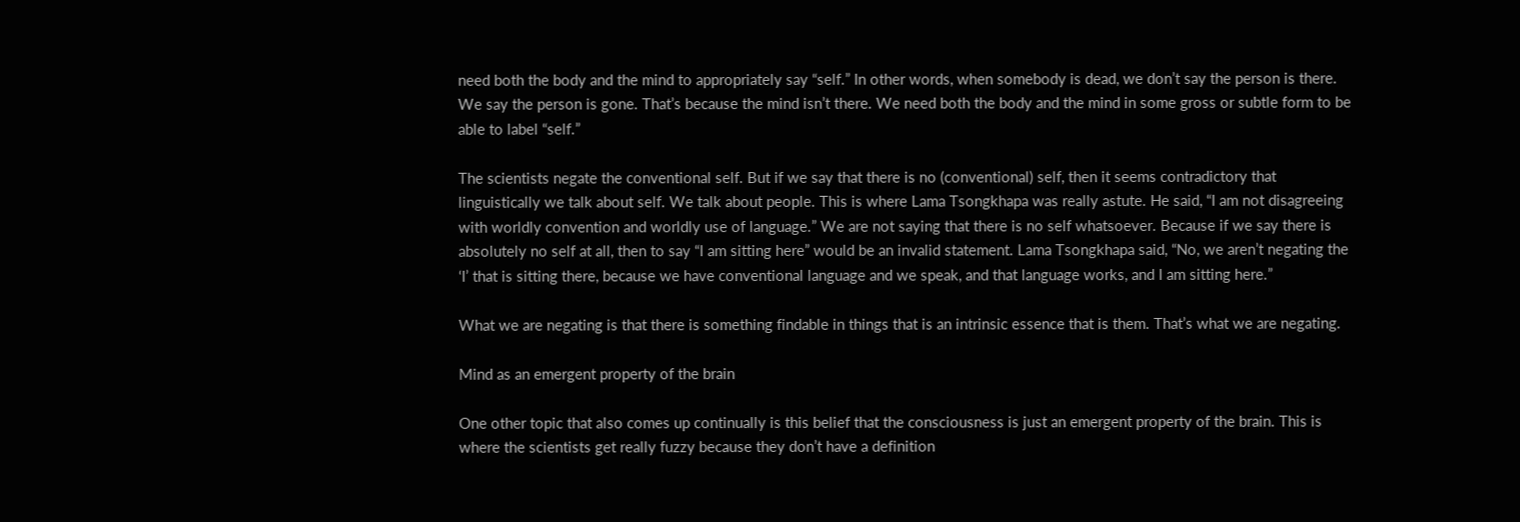need both the body and the mind to appropriately say “self.” In other words, when somebody is dead, we don’t say the person is there. We say the person is gone. That’s because the mind isn’t there. We need both the body and the mind in some gross or subtle form to be able to label “self.”

The scientists negate the conventional self. But if we say that there is no (conventional) self, then it seems contradictory that linguistically we talk about self. We talk about people. This is where Lama Tsongkhapa was really astute. He said, “I am not disagreeing with worldly convention and worldly use of language.” We are not saying that there is no self whatsoever. Because if we say there is absolutely no self at all, then to say “I am sitting here” would be an invalid statement. Lama Tsongkhapa said, “No, we aren’t negating the ‘I’ that is sitting there, because we have conventional language and we speak, and that language works, and I am sitting here.”

What we are negating is that there is something findable in things that is an intrinsic essence that is them. That’s what we are negating.

Mind as an emergent property of the brain

One other topic that also comes up continually is this belief that the consciousness is just an emergent property of the brain. This is where the scientists get really fuzzy because they don’t have a definition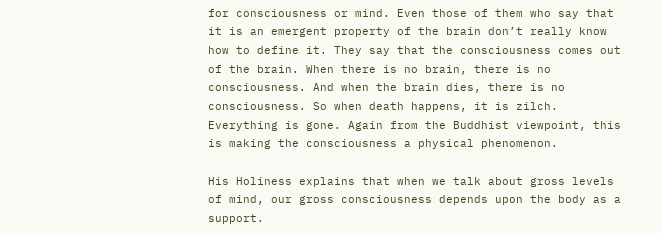for consciousness or mind. Even those of them who say that it is an emergent property of the brain don’t really know how to define it. They say that the consciousness comes out of the brain. When there is no brain, there is no consciousness. And when the brain dies, there is no consciousness. So when death happens, it is zilch. Everything is gone. Again from the Buddhist viewpoint, this is making the consciousness a physical phenomenon.

His Holiness explains that when we talk about gross levels of mind, our gross consciousness depends upon the body as a support.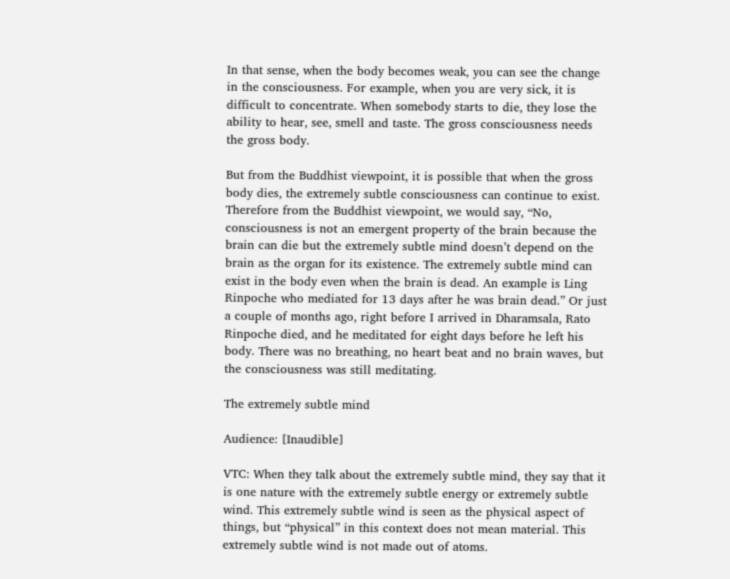In that sense, when the body becomes weak, you can see the change in the consciousness. For example, when you are very sick, it is difficult to concentrate. When somebody starts to die, they lose the ability to hear, see, smell and taste. The gross consciousness needs the gross body.

But from the Buddhist viewpoint, it is possible that when the gross body dies, the extremely subtle consciousness can continue to exist. Therefore from the Buddhist viewpoint, we would say, “No, consciousness is not an emergent property of the brain because the brain can die but the extremely subtle mind doesn’t depend on the brain as the organ for its existence. The extremely subtle mind can exist in the body even when the brain is dead. An example is Ling Rinpoche who mediated for 13 days after he was brain dead.” Or just a couple of months ago, right before I arrived in Dharamsala, Rato Rinpoche died, and he meditated for eight days before he left his body. There was no breathing, no heart beat and no brain waves, but the consciousness was still meditating.

The extremely subtle mind

Audience: [Inaudible]

VTC: When they talk about the extremely subtle mind, they say that it is one nature with the extremely subtle energy or extremely subtle wind. This extremely subtle wind is seen as the physical aspect of things, but “physical” in this context does not mean material. This extremely subtle wind is not made out of atoms.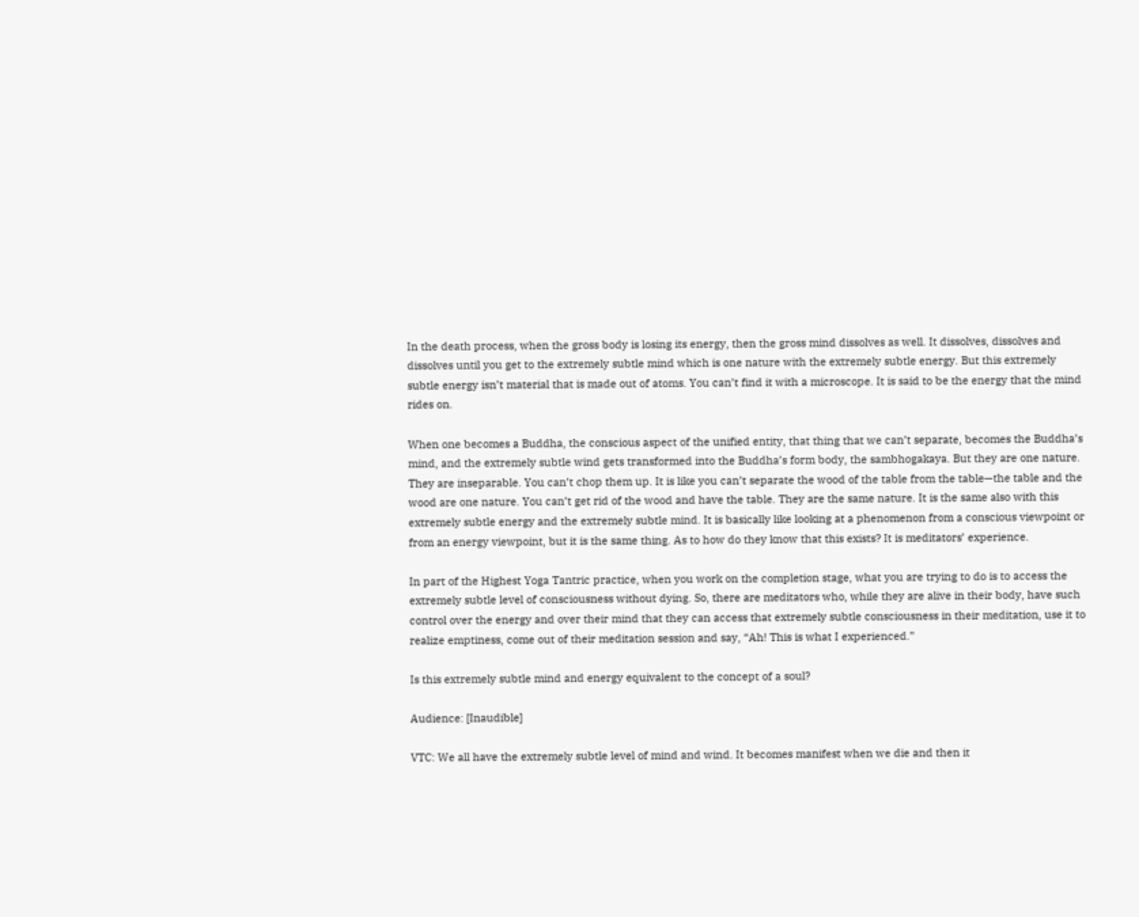In the death process, when the gross body is losing its energy, then the gross mind dissolves as well. It dissolves, dissolves and dissolves until you get to the extremely subtle mind which is one nature with the extremely subtle energy. But this extremely subtle energy isn’t material that is made out of atoms. You can’t find it with a microscope. It is said to be the energy that the mind rides on.

When one becomes a Buddha, the conscious aspect of the unified entity, that thing that we can’t separate, becomes the Buddha’s mind, and the extremely subtle wind gets transformed into the Buddha’s form body, the sambhogakaya. But they are one nature. They are inseparable. You can’t chop them up. It is like you can’t separate the wood of the table from the table—the table and the wood are one nature. You can’t get rid of the wood and have the table. They are the same nature. It is the same also with this extremely subtle energy and the extremely subtle mind. It is basically like looking at a phenomenon from a conscious viewpoint or from an energy viewpoint, but it is the same thing. As to how do they know that this exists? It is meditators’ experience.

In part of the Highest Yoga Tantric practice, when you work on the completion stage, what you are trying to do is to access the extremely subtle level of consciousness without dying. So, there are meditators who, while they are alive in their body, have such control over the energy and over their mind that they can access that extremely subtle consciousness in their meditation, use it to realize emptiness, come out of their meditation session and say, “Ah! This is what I experienced.”

Is this extremely subtle mind and energy equivalent to the concept of a soul?

Audience: [Inaudible]

VTC: We all have the extremely subtle level of mind and wind. It becomes manifest when we die and then it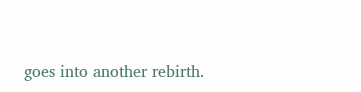goes into another rebirth.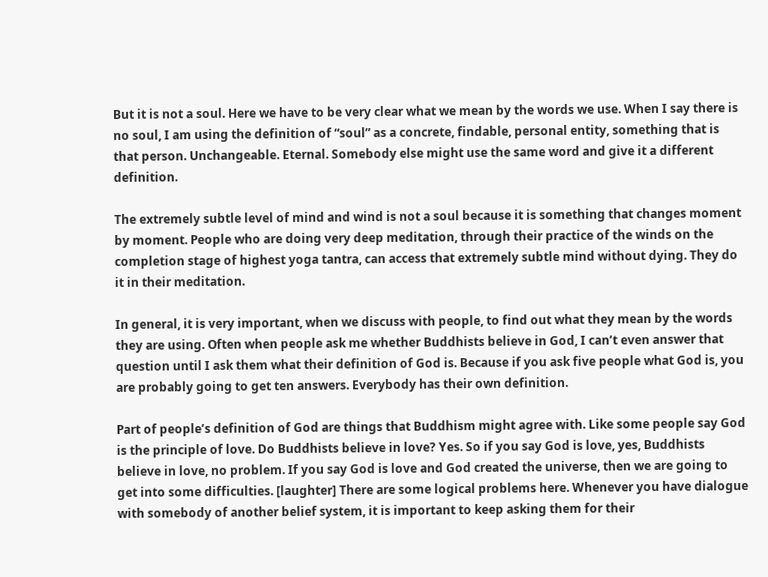But it is not a soul. Here we have to be very clear what we mean by the words we use. When I say there is no soul, I am using the definition of “soul” as a concrete, findable, personal entity, something that is that person. Unchangeable. Eternal. Somebody else might use the same word and give it a different definition.

The extremely subtle level of mind and wind is not a soul because it is something that changes moment by moment. People who are doing very deep meditation, through their practice of the winds on the completion stage of highest yoga tantra, can access that extremely subtle mind without dying. They do it in their meditation.

In general, it is very important, when we discuss with people, to find out what they mean by the words they are using. Often when people ask me whether Buddhists believe in God, I can’t even answer that question until I ask them what their definition of God is. Because if you ask five people what God is, you are probably going to get ten answers. Everybody has their own definition.

Part of people’s definition of God are things that Buddhism might agree with. Like some people say God is the principle of love. Do Buddhists believe in love? Yes. So if you say God is love, yes, Buddhists believe in love, no problem. If you say God is love and God created the universe, then we are going to get into some difficulties. [laughter] There are some logical problems here. Whenever you have dialogue with somebody of another belief system, it is important to keep asking them for their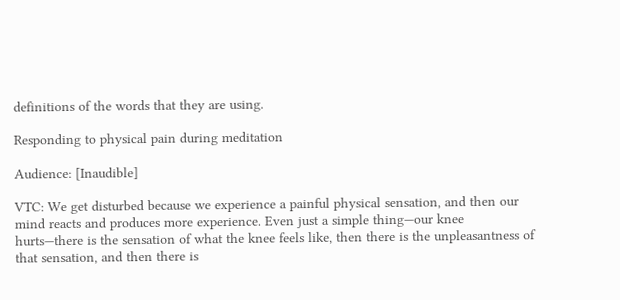definitions of the words that they are using.

Responding to physical pain during meditation

Audience: [Inaudible]

VTC: We get disturbed because we experience a painful physical sensation, and then our mind reacts and produces more experience. Even just a simple thing—our knee hurts—there is the sensation of what the knee feels like, then there is the unpleasantness of that sensation, and then there is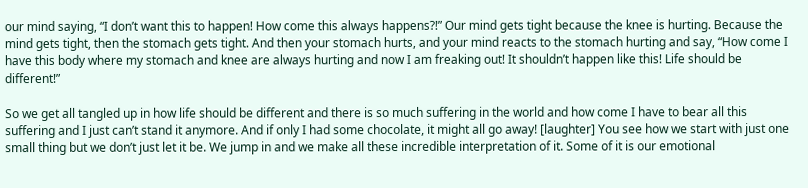our mind saying, “I don’t want this to happen! How come this always happens?!” Our mind gets tight because the knee is hurting. Because the mind gets tight, then the stomach gets tight. And then your stomach hurts, and your mind reacts to the stomach hurting and say, “How come I have this body where my stomach and knee are always hurting and now I am freaking out! It shouldn’t happen like this! Life should be different!”

So we get all tangled up in how life should be different and there is so much suffering in the world and how come I have to bear all this suffering and I just can’t stand it anymore. And if only I had some chocolate, it might all go away! [laughter] You see how we start with just one small thing but we don’t just let it be. We jump in and we make all these incredible interpretation of it. Some of it is our emotional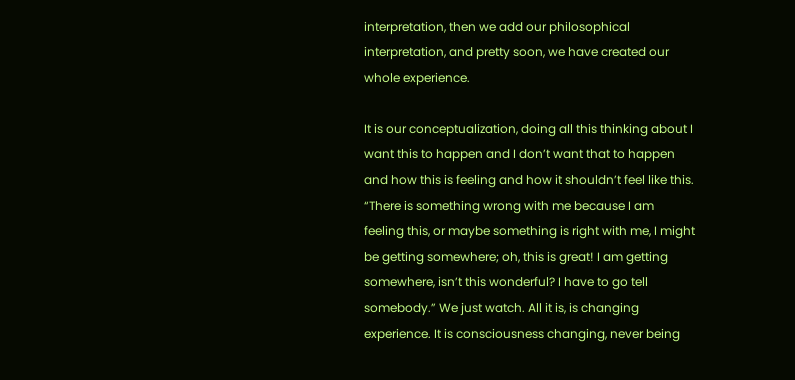interpretation, then we add our philosophical interpretation, and pretty soon, we have created our whole experience.

It is our conceptualization, doing all this thinking about I want this to happen and I don’t want that to happen and how this is feeling and how it shouldn’t feel like this. “There is something wrong with me because I am feeling this, or maybe something is right with me, I might be getting somewhere; oh, this is great! I am getting somewhere, isn’t this wonderful? I have to go tell somebody.” We just watch. All it is, is changing experience. It is consciousness changing, never being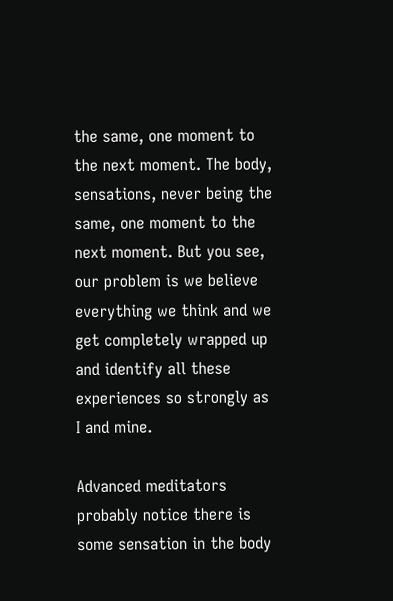the same, one moment to the next moment. The body, sensations, never being the same, one moment to the next moment. But you see, our problem is we believe everything we think and we get completely wrapped up and identify all these experiences so strongly as I and mine.

Advanced meditators probably notice there is some sensation in the body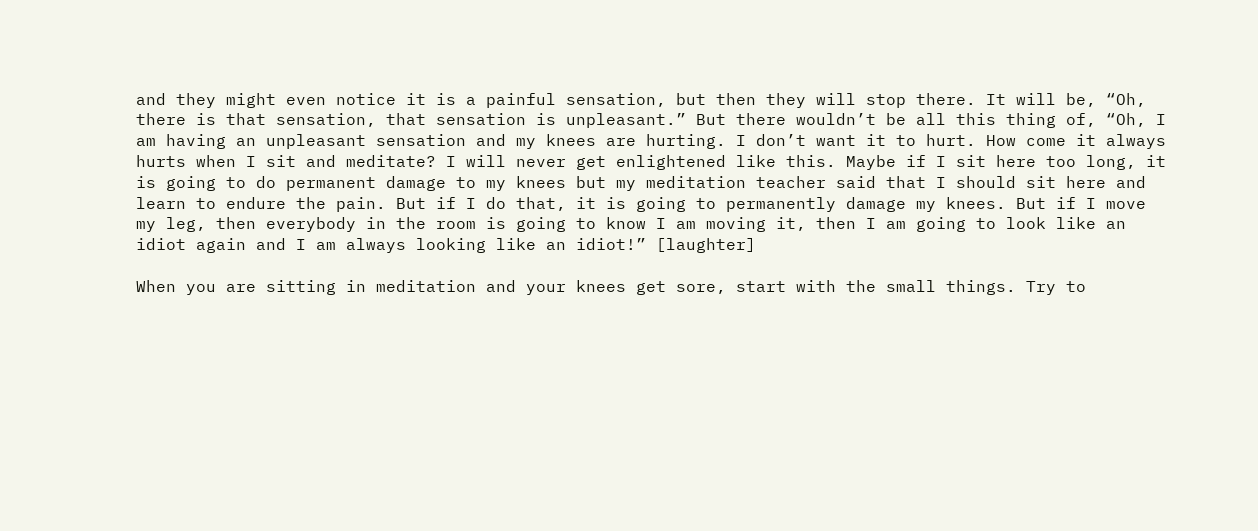and they might even notice it is a painful sensation, but then they will stop there. It will be, “Oh, there is that sensation, that sensation is unpleasant.” But there wouldn’t be all this thing of, “Oh, I am having an unpleasant sensation and my knees are hurting. I don’t want it to hurt. How come it always hurts when I sit and meditate? I will never get enlightened like this. Maybe if I sit here too long, it is going to do permanent damage to my knees but my meditation teacher said that I should sit here and learn to endure the pain. But if I do that, it is going to permanently damage my knees. But if I move my leg, then everybody in the room is going to know I am moving it, then I am going to look like an idiot again and I am always looking like an idiot!” [laughter]

When you are sitting in meditation and your knees get sore, start with the small things. Try to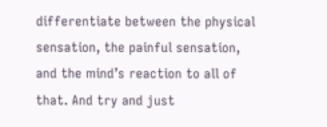differentiate between the physical sensation, the painful sensation, and the mind’s reaction to all of that. And try and just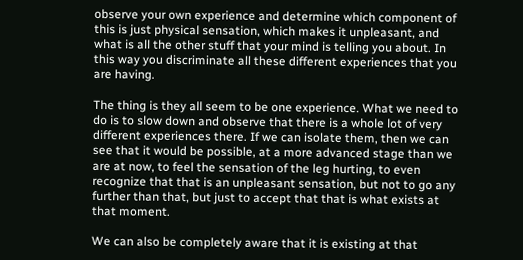observe your own experience and determine which component of this is just physical sensation, which makes it unpleasant, and what is all the other stuff that your mind is telling you about. In this way you discriminate all these different experiences that you are having.

The thing is they all seem to be one experience. What we need to do is to slow down and observe that there is a whole lot of very different experiences there. If we can isolate them, then we can see that it would be possible, at a more advanced stage than we are at now, to feel the sensation of the leg hurting, to even recognize that that is an unpleasant sensation, but not to go any further than that, but just to accept that that is what exists at that moment.

We can also be completely aware that it is existing at that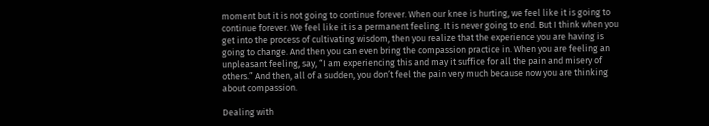moment but it is not going to continue forever. When our knee is hurting, we feel like it is going to continue forever. We feel like it is a permanent feeling. It is never going to end. But I think when you get into the process of cultivating wisdom, then you realize that the experience you are having is going to change. And then you can even bring the compassion practice in. When you are feeling an unpleasant feeling, say, “I am experiencing this and may it suffice for all the pain and misery of others.” And then, all of a sudden, you don’t feel the pain very much because now you are thinking about compassion.

Dealing with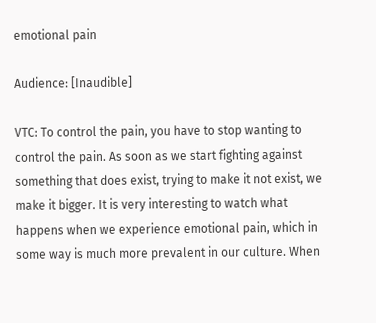emotional pain

Audience: [Inaudible]

VTC: To control the pain, you have to stop wanting to control the pain. As soon as we start fighting against something that does exist, trying to make it not exist, we make it bigger. It is very interesting to watch what happens when we experience emotional pain, which in some way is much more prevalent in our culture. When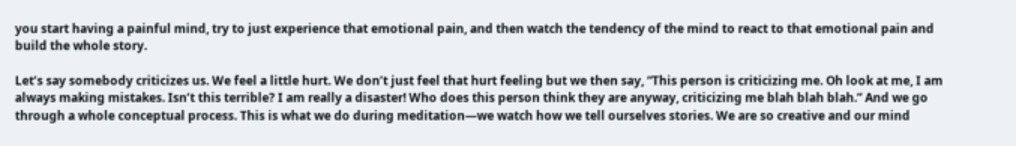you start having a painful mind, try to just experience that emotional pain, and then watch the tendency of the mind to react to that emotional pain and build the whole story.

Let’s say somebody criticizes us. We feel a little hurt. We don’t just feel that hurt feeling but we then say, “This person is criticizing me. Oh look at me, I am always making mistakes. Isn’t this terrible? I am really a disaster! Who does this person think they are anyway, criticizing me blah blah blah.” And we go through a whole conceptual process. This is what we do during meditation—we watch how we tell ourselves stories. We are so creative and our mind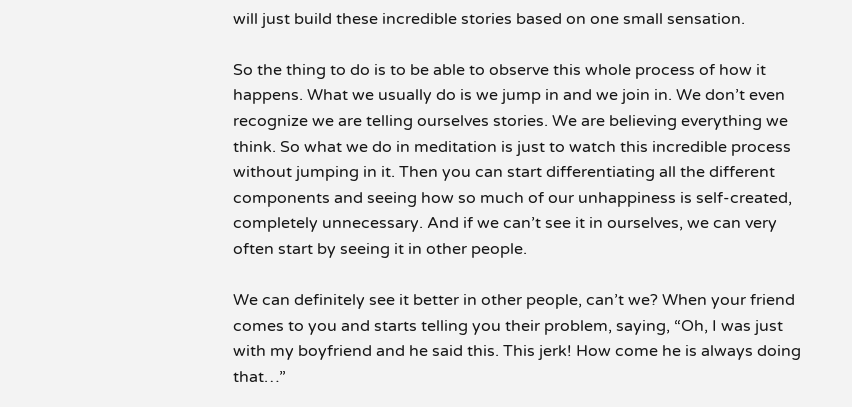will just build these incredible stories based on one small sensation.

So the thing to do is to be able to observe this whole process of how it happens. What we usually do is we jump in and we join in. We don’t even recognize we are telling ourselves stories. We are believing everything we think. So what we do in meditation is just to watch this incredible process without jumping in it. Then you can start differentiating all the different components and seeing how so much of our unhappiness is self-created, completely unnecessary. And if we can’t see it in ourselves, we can very often start by seeing it in other people.

We can definitely see it better in other people, can’t we? When your friend comes to you and starts telling you their problem, saying, “Oh, I was just with my boyfriend and he said this. This jerk! How come he is always doing that…”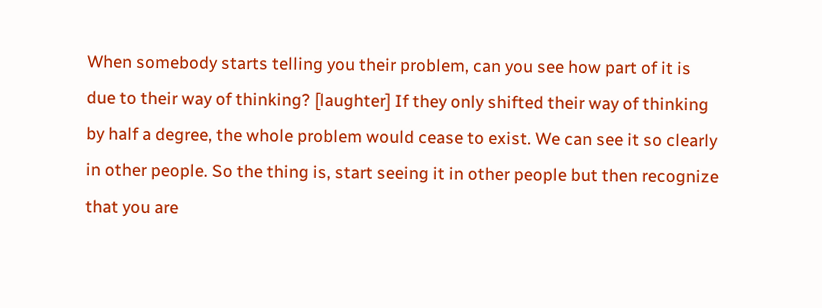When somebody starts telling you their problem, can you see how part of it is due to their way of thinking? [laughter] If they only shifted their way of thinking by half a degree, the whole problem would cease to exist. We can see it so clearly in other people. So the thing is, start seeing it in other people but then recognize that you are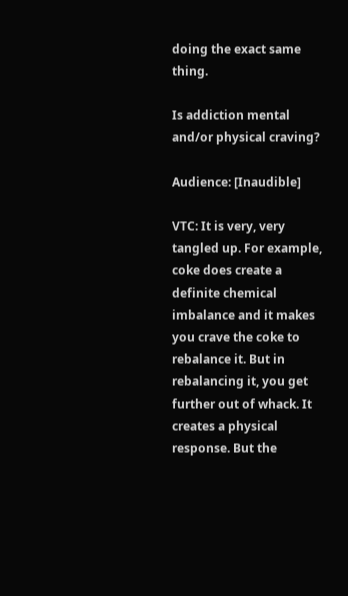doing the exact same thing.

Is addiction mental and/or physical craving?

Audience: [Inaudible]

VTC: It is very, very tangled up. For example, coke does create a definite chemical imbalance and it makes you crave the coke to rebalance it. But in rebalancing it, you get further out of whack. It creates a physical response. But the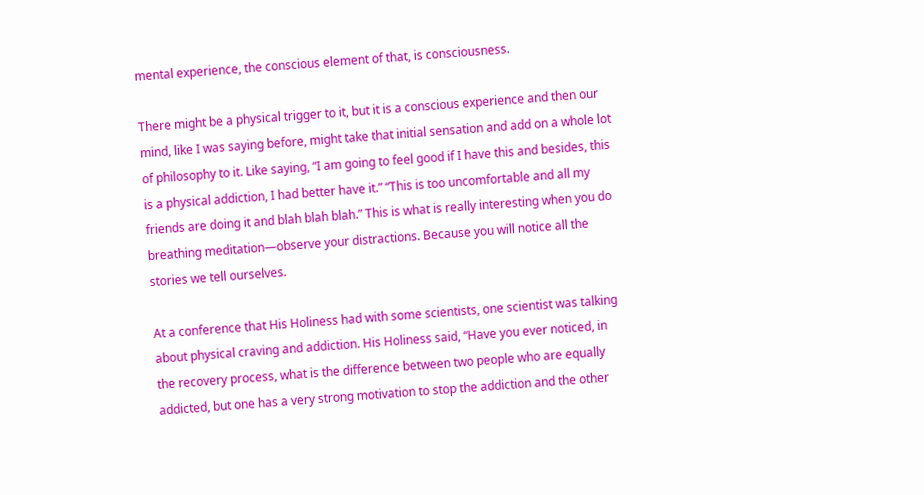mental experience, the conscious element of that, is consciousness.

There might be a physical trigger to it, but it is a conscious experience and then our mind, like I was saying before, might take that initial sensation and add on a whole lot of philosophy to it. Like saying, “I am going to feel good if I have this and besides, this is a physical addiction, I had better have it.” “This is too uncomfortable and all my friends are doing it and blah blah blah.” This is what is really interesting when you do breathing meditation—observe your distractions. Because you will notice all the stories we tell ourselves.

At a conference that His Holiness had with some scientists, one scientist was talking about physical craving and addiction. His Holiness said, “Have you ever noticed, in the recovery process, what is the difference between two people who are equally addicted, but one has a very strong motivation to stop the addiction and the other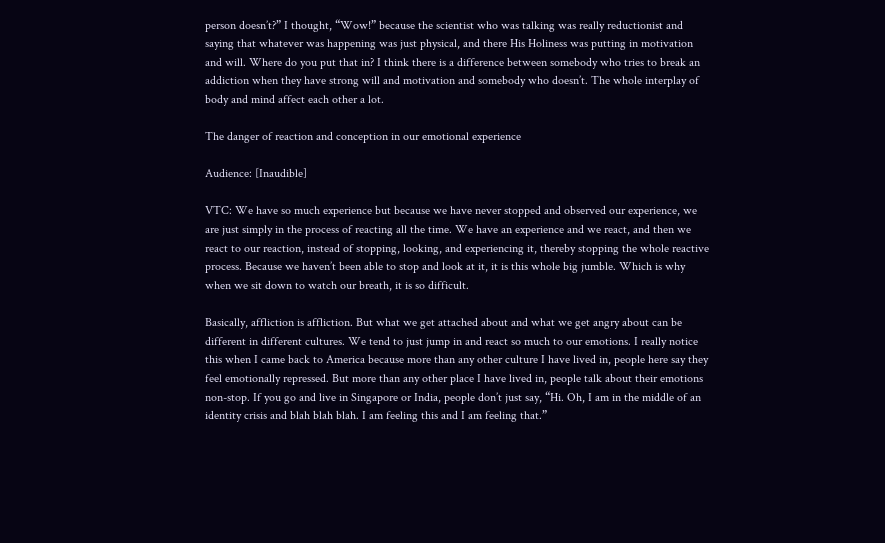person doesn’t?” I thought, “Wow!” because the scientist who was talking was really reductionist and saying that whatever was happening was just physical, and there His Holiness was putting in motivation and will. Where do you put that in? I think there is a difference between somebody who tries to break an addiction when they have strong will and motivation and somebody who doesn’t. The whole interplay of body and mind affect each other a lot.

The danger of reaction and conception in our emotional experience

Audience: [Inaudible]

VTC: We have so much experience but because we have never stopped and observed our experience, we are just simply in the process of reacting all the time. We have an experience and we react, and then we react to our reaction, instead of stopping, looking, and experiencing it, thereby stopping the whole reactive process. Because we haven’t been able to stop and look at it, it is this whole big jumble. Which is why when we sit down to watch our breath, it is so difficult.

Basically, affliction is affliction. But what we get attached about and what we get angry about can be different in different cultures. We tend to just jump in and react so much to our emotions. I really notice this when I came back to America because more than any other culture I have lived in, people here say they feel emotionally repressed. But more than any other place I have lived in, people talk about their emotions non-stop. If you go and live in Singapore or India, people don’t just say, “Hi. Oh, I am in the middle of an identity crisis and blah blah blah. I am feeling this and I am feeling that.”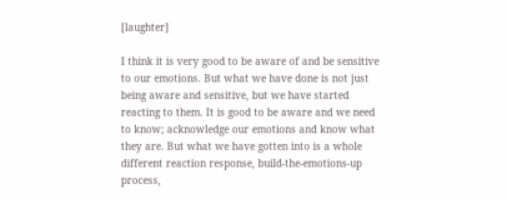[laughter]

I think it is very good to be aware of and be sensitive to our emotions. But what we have done is not just being aware and sensitive, but we have started reacting to them. It is good to be aware and we need to know; acknowledge our emotions and know what they are. But what we have gotten into is a whole different reaction response, build-the-emotions-up process,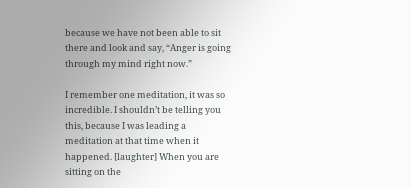because we have not been able to sit there and look and say, “Anger is going through my mind right now.”

I remember one meditation, it was so incredible. I shouldn’t be telling you this, because I was leading a meditation at that time when it happened. [laughter] When you are sitting on the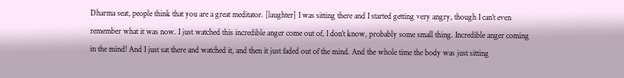Dharma seat, people think that you are a great meditator. [laughter] I was sitting there and I started getting very angry, though I can’t even remember what it was now. I just watched this incredible anger come out of, I don’t know, probably some small thing. Incredible anger coming in the mind! And I just sat there and watched it, and then it just faded out of the mind. And the whole time the body was just sitting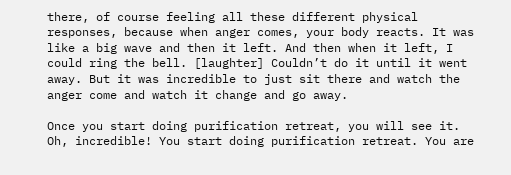there, of course feeling all these different physical responses, because when anger comes, your body reacts. It was like a big wave and then it left. And then when it left, I could ring the bell. [laughter] Couldn’t do it until it went away. But it was incredible to just sit there and watch the anger come and watch it change and go away.

Once you start doing purification retreat, you will see it. Oh, incredible! You start doing purification retreat. You are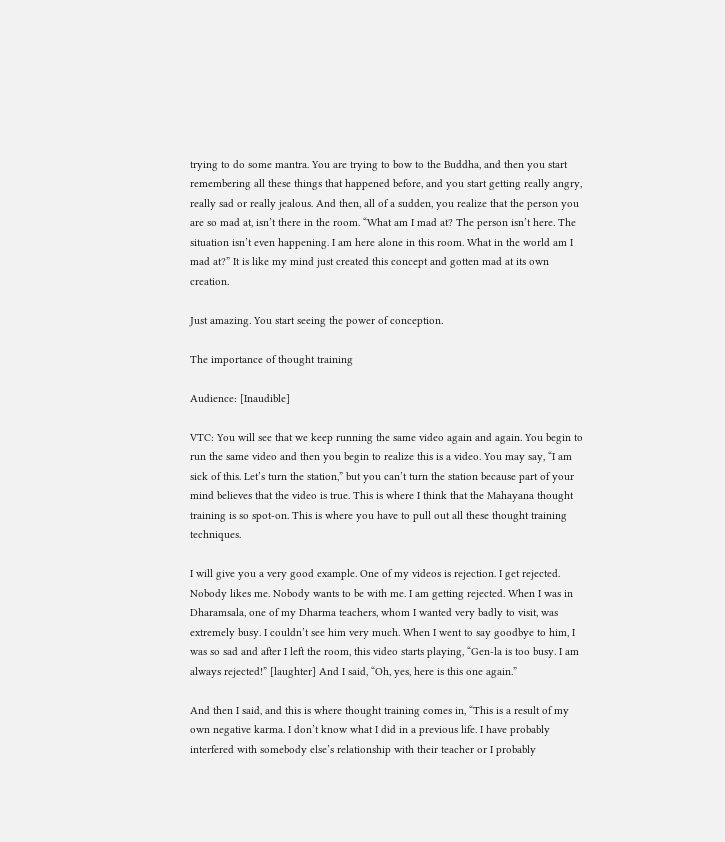trying to do some mantra. You are trying to bow to the Buddha, and then you start remembering all these things that happened before, and you start getting really angry, really sad or really jealous. And then, all of a sudden, you realize that the person you are so mad at, isn’t there in the room. “What am I mad at? The person isn’t here. The situation isn’t even happening. I am here alone in this room. What in the world am I mad at?” It is like my mind just created this concept and gotten mad at its own creation.

Just amazing. You start seeing the power of conception.

The importance of thought training

Audience: [Inaudible]

VTC: You will see that we keep running the same video again and again. You begin to run the same video and then you begin to realize this is a video. You may say, “I am sick of this. Let’s turn the station,” but you can’t turn the station because part of your mind believes that the video is true. This is where I think that the Mahayana thought training is so spot-on. This is where you have to pull out all these thought training techniques.

I will give you a very good example. One of my videos is rejection. I get rejected. Nobody likes me. Nobody wants to be with me. I am getting rejected. When I was in Dharamsala, one of my Dharma teachers, whom I wanted very badly to visit, was extremely busy. I couldn’t see him very much. When I went to say goodbye to him, I was so sad and after I left the room, this video starts playing, “Gen-la is too busy. I am always rejected!” [laughter] And I said, “Oh, yes, here is this one again.”

And then I said, and this is where thought training comes in, “This is a result of my own negative karma. I don’t know what I did in a previous life. I have probably interfered with somebody else’s relationship with their teacher or I probably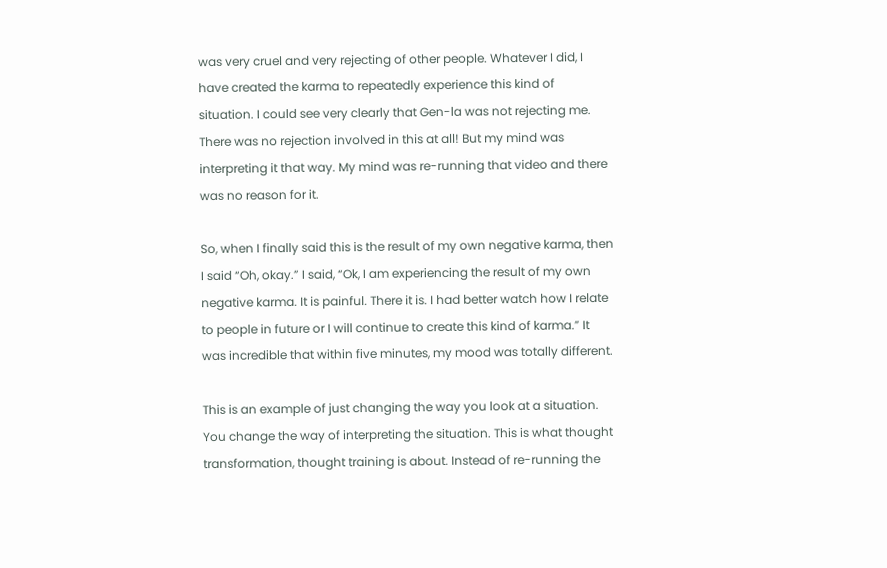was very cruel and very rejecting of other people. Whatever I did, I have created the karma to repeatedly experience this kind of situation. I could see very clearly that Gen-la was not rejecting me. There was no rejection involved in this at all! But my mind was interpreting it that way. My mind was re-running that video and there was no reason for it.

So, when I finally said this is the result of my own negative karma, then I said “Oh, okay.” I said, “Ok, I am experiencing the result of my own negative karma. It is painful. There it is. I had better watch how I relate to people in future or I will continue to create this kind of karma.” It was incredible that within five minutes, my mood was totally different.

This is an example of just changing the way you look at a situation. You change the way of interpreting the situation. This is what thought transformation, thought training is about. Instead of re-running the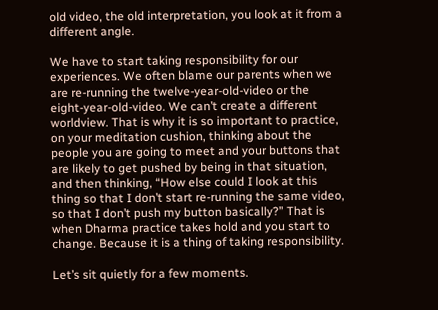old video, the old interpretation, you look at it from a different angle.

We have to start taking responsibility for our experiences. We often blame our parents when we are re-running the twelve-year-old-video or the eight-year-old-video. We can’t create a different worldview. That is why it is so important to practice, on your meditation cushion, thinking about the people you are going to meet and your buttons that are likely to get pushed by being in that situation, and then thinking, “How else could I look at this thing so that I don’t start re-running the same video, so that I don’t push my button basically?” That is when Dharma practice takes hold and you start to change. Because it is a thing of taking responsibility.

Let’s sit quietly for a few moments.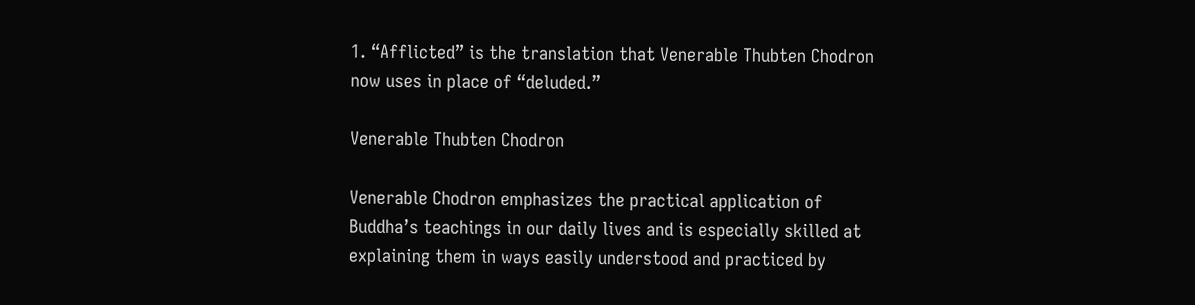1. “Afflicted” is the translation that Venerable Thubten Chodron now uses in place of “deluded.”

Venerable Thubten Chodron

Venerable Chodron emphasizes the practical application of Buddha’s teachings in our daily lives and is especially skilled at explaining them in ways easily understood and practiced by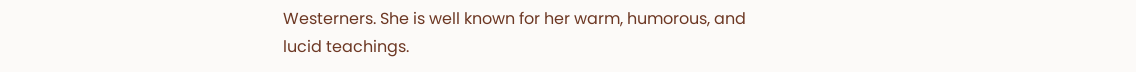Westerners. She is well known for her warm, humorous, and lucid teachings.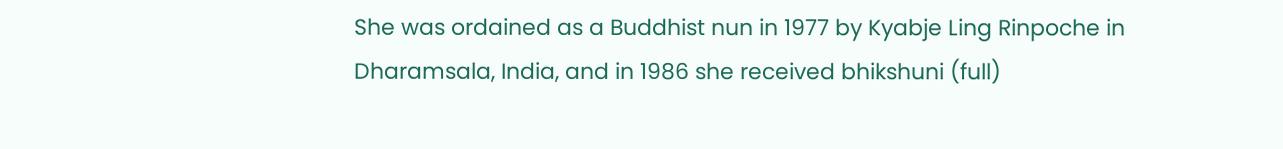She was ordained as a Buddhist nun in 1977 by Kyabje Ling Rinpoche in Dharamsala, India, and in 1986 she received bhikshuni (full)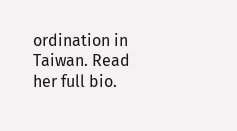ordination in Taiwan. Read her full bio.